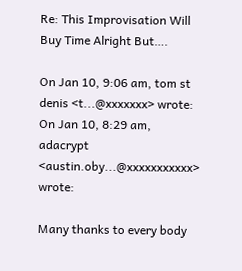Re: This Improvisation Will Buy Time Alright But….

On Jan 10, 9:06 am, tom st denis <t...@xxxxxxx> wrote:
On Jan 10, 8:29 am, adacrypt <austin.oby...@xxxxxxxxxxx> wrote:

Many thanks to every body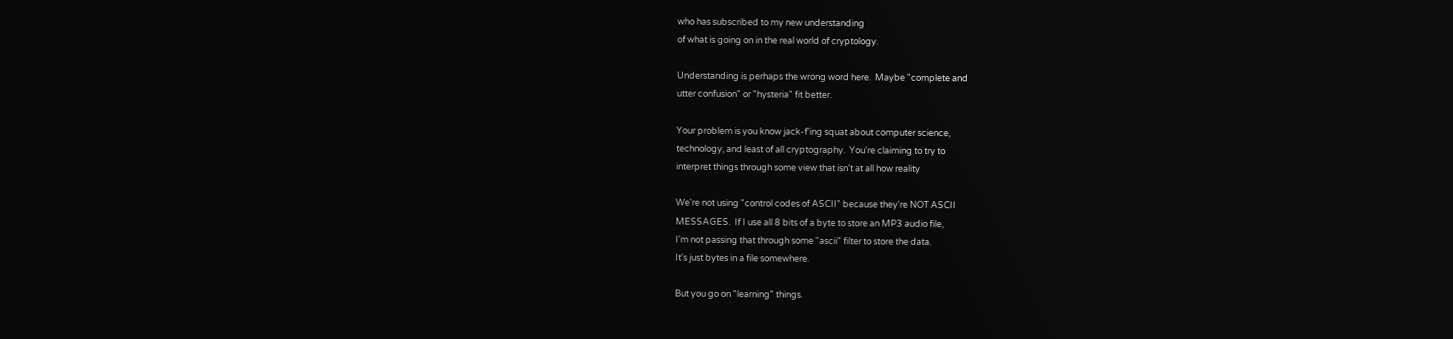who has subscribed to my new understanding
of what is going on in the real world of cryptology.

Understanding is perhaps the wrong word here.  Maybe "complete and
utter confusion" or "hysteria" fit better.

Your problem is you know jack-f'ing squat about computer science,
technology, and least of all cryptography.  You're claiming to try to
interpret things through some view that isn't at all how reality

We're not using "control codes of ASCII" because they're NOT ASCII
MESSAGES.  If I use all 8 bits of a byte to store an MP3 audio file,
I'm not passing that through some "ascii" filter to store the data.
It's just bytes in a file somewhere.

But you go on "learning" things.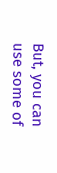But, you can use some of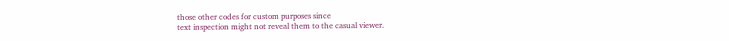those other codes for custom purposes since
text inspection might not reveal them to the casual viewer.